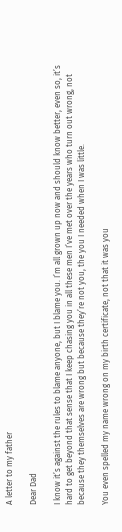A letter to my father

Dear Dad

I know it’s against the rules to blame anyone, but I blame you. I’m all grown up now and should know better, even so, it’s hard to get beyond that sense that I keep chasing you in all these men I’ve met over the years who turn out wrong, not because they themselves are wrong but because they’re not you, the you I needed when I was little.

You even spelled my name wrong on my birth certificate, not that it was you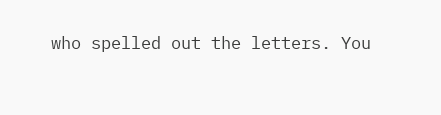who spelled out the letters. You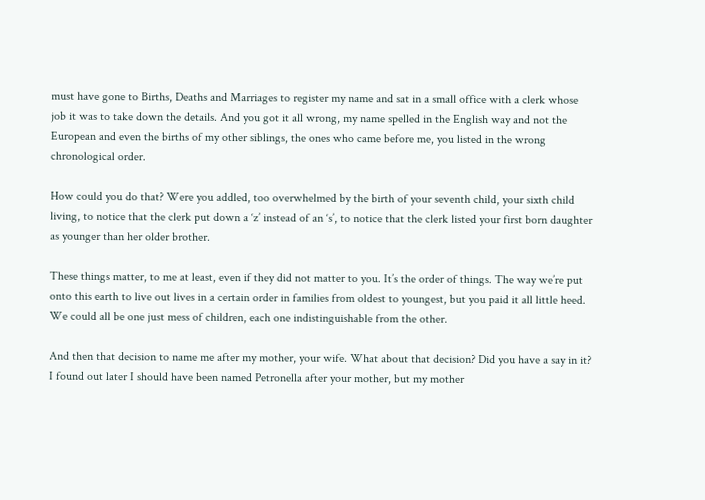must have gone to Births, Deaths and Marriages to register my name and sat in a small office with a clerk whose job it was to take down the details. And you got it all wrong, my name spelled in the English way and not the European and even the births of my other siblings, the ones who came before me, you listed in the wrong chronological order.

How could you do that? Were you addled, too overwhelmed by the birth of your seventh child, your sixth child living, to notice that the clerk put down a ‘z’ instead of an ‘s’, to notice that the clerk listed your first born daughter as younger than her older brother.

These things matter, to me at least, even if they did not matter to you. It’s the order of things. The way we’re put onto this earth to live out lives in a certain order in families from oldest to youngest, but you paid it all little heed. We could all be one just mess of children, each one indistinguishable from the other.

And then that decision to name me after my mother, your wife. What about that decision? Did you have a say in it? I found out later I should have been named Petronella after your mother, but my mother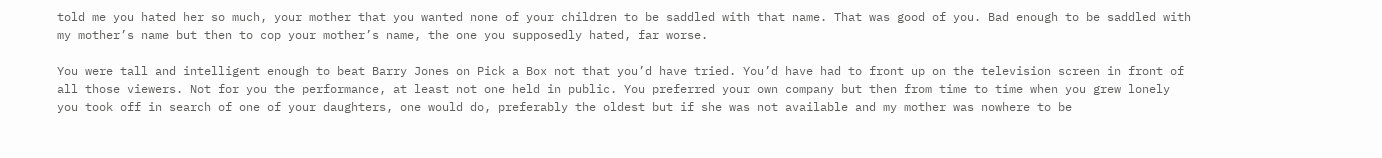told me you hated her so much, your mother that you wanted none of your children to be saddled with that name. That was good of you. Bad enough to be saddled with my mother’s name but then to cop your mother’s name, the one you supposedly hated, far worse.

You were tall and intelligent enough to beat Barry Jones on Pick a Box not that you’d have tried. You’d have had to front up on the television screen in front of all those viewers. Not for you the performance, at least not one held in public. You preferred your own company but then from time to time when you grew lonely you took off in search of one of your daughters, one would do, preferably the oldest but if she was not available and my mother was nowhere to be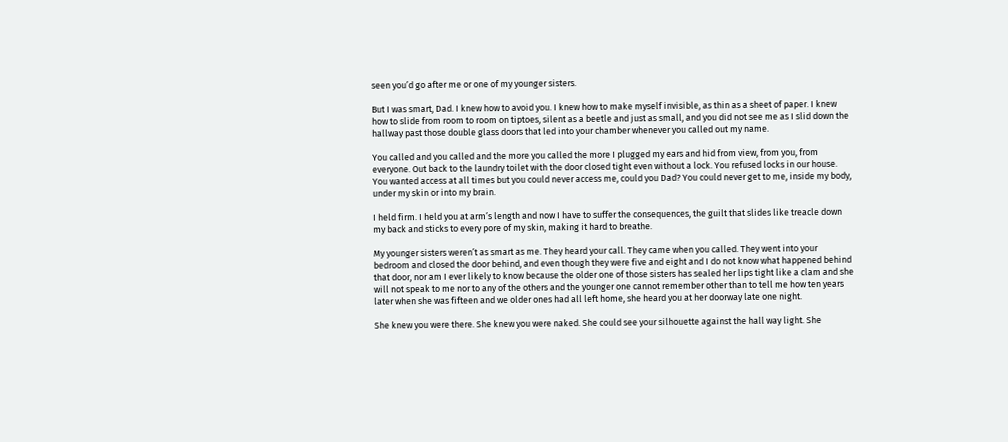seen you’d go after me or one of my younger sisters.

But I was smart, Dad. I knew how to avoid you. I knew how to make myself invisible, as thin as a sheet of paper. I knew how to slide from room to room on tiptoes, silent as a beetle and just as small, and you did not see me as I slid down the hallway past those double glass doors that led into your chamber whenever you called out my name.

You called and you called and the more you called the more I plugged my ears and hid from view, from you, from everyone. Out back to the laundry toilet with the door closed tight even without a lock. You refused locks in our house. You wanted access at all times but you could never access me, could you Dad? You could never get to me, inside my body, under my skin or into my brain.

I held firm. I held you at arm’s length and now I have to suffer the consequences, the guilt that slides like treacle down my back and sticks to every pore of my skin, making it hard to breathe.

My younger sisters weren’t as smart as me. They heard your call. They came when you called. They went into your bedroom and closed the door behind, and even though they were five and eight and I do not know what happened behind that door, nor am I ever likely to know because the older one of those sisters has sealed her lips tight like a clam and she will not speak to me nor to any of the others and the younger one cannot remember other than to tell me how ten years later when she was fifteen and we older ones had all left home, she heard you at her doorway late one night.

She knew you were there. She knew you were naked. She could see your silhouette against the hall way light. She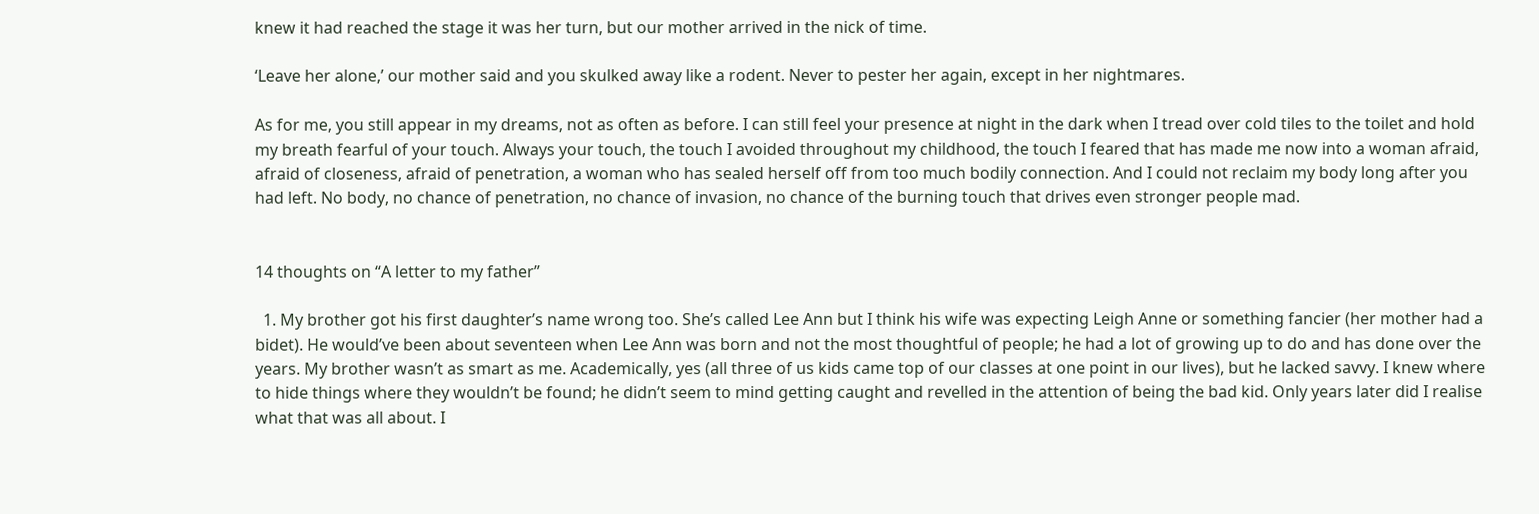knew it had reached the stage it was her turn, but our mother arrived in the nick of time.

‘Leave her alone,’ our mother said and you skulked away like a rodent. Never to pester her again, except in her nightmares.

As for me, you still appear in my dreams, not as often as before. I can still feel your presence at night in the dark when I tread over cold tiles to the toilet and hold my breath fearful of your touch. Always your touch, the touch I avoided throughout my childhood, the touch I feared that has made me now into a woman afraid, afraid of closeness, afraid of penetration, a woman who has sealed herself off from too much bodily connection. And I could not reclaim my body long after you had left. No body, no chance of penetration, no chance of invasion, no chance of the burning touch that drives even stronger people mad.


14 thoughts on “A letter to my father”

  1. My brother got his first daughter’s name wrong too. She’s called Lee Ann but I think his wife was expecting Leigh Anne or something fancier (her mother had a bidet). He would’ve been about seventeen when Lee Ann was born and not the most thoughtful of people; he had a lot of growing up to do and has done over the years. My brother wasn’t as smart as me. Academically, yes (all three of us kids came top of our classes at one point in our lives), but he lacked savvy. I knew where to hide things where they wouldn’t be found; he didn’t seem to mind getting caught and revelled in the attention of being the bad kid. Only years later did I realise what that was all about. I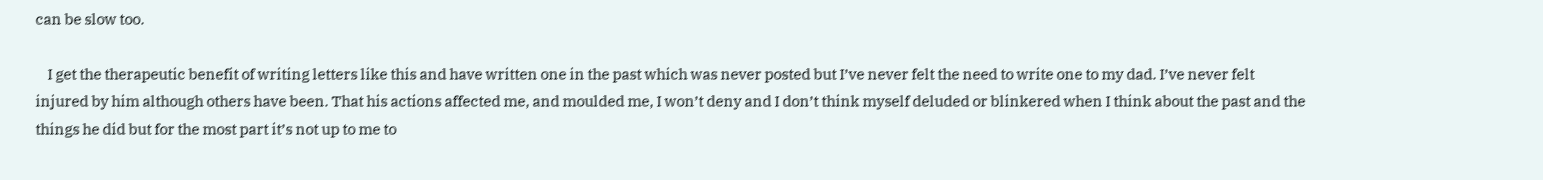can be slow too.

    I get the therapeutic benefit of writing letters like this and have written one in the past which was never posted but I’ve never felt the need to write one to my dad. I’ve never felt injured by him although others have been. That his actions affected me, and moulded me, I won’t deny and I don’t think myself deluded or blinkered when I think about the past and the things he did but for the most part it’s not up to me to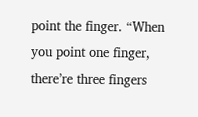point the finger. “When you point one finger, there’re three fingers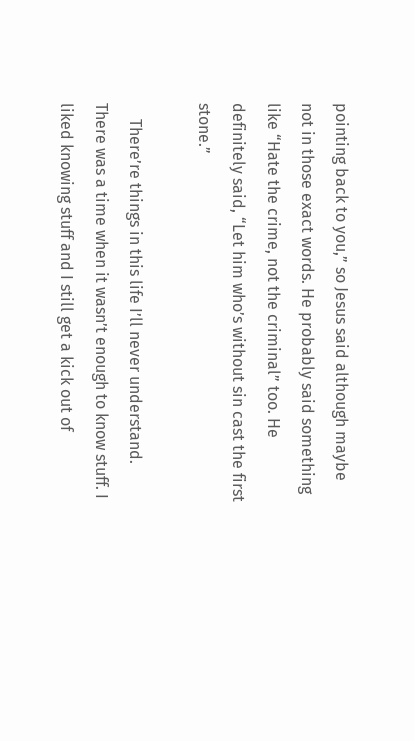pointing back to you,” so Jesus said although maybe not in those exact words. He probably said something like “Hate the crime, not the criminal” too. He definitely said, “Let him who’s without sin cast the first stone.”

    There’re things in this life I’ll never understand. There was a time when it wasn’t enough to know stuff. I liked knowing stuff and I still get a kick out of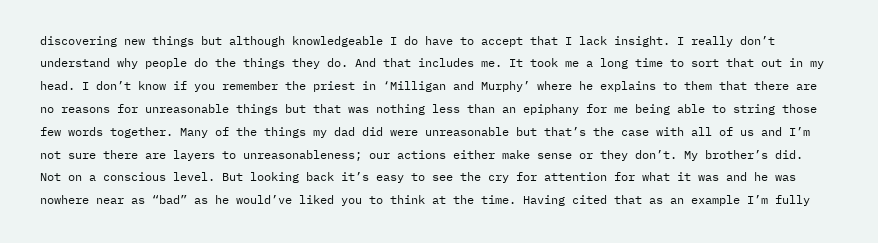discovering new things but although knowledgeable I do have to accept that I lack insight. I really don’t understand why people do the things they do. And that includes me. It took me a long time to sort that out in my head. I don’t know if you remember the priest in ‘Milligan and Murphy’ where he explains to them that there are no reasons for unreasonable things but that was nothing less than an epiphany for me being able to string those few words together. Many of the things my dad did were unreasonable but that’s the case with all of us and I’m not sure there are layers to unreasonableness; our actions either make sense or they don’t. My brother’s did. Not on a conscious level. But looking back it’s easy to see the cry for attention for what it was and he was nowhere near as “bad” as he would’ve liked you to think at the time. Having cited that as an example I’m fully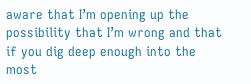aware that I’m opening up the possibility that I’m wrong and that if you dig deep enough into the most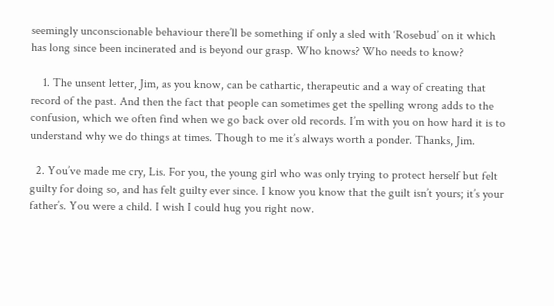seemingly unconscionable behaviour there’ll be something if only a sled with ‘Rosebud’ on it which has long since been incinerated and is beyond our grasp. Who knows? Who needs to know?

    1. The unsent letter, Jim, as you know, can be cathartic, therapeutic and a way of creating that record of the past. And then the fact that people can sometimes get the spelling wrong adds to the confusion, which we often find when we go back over old records. I’m with you on how hard it is to understand why we do things at times. Though to me it’s always worth a ponder. Thanks, Jim.

  2. You’ve made me cry, Lis. For you, the young girl who was only trying to protect herself but felt guilty for doing so, and has felt guilty ever since. I know you know that the guilt isn’t yours; it’s your father’s. You were a child. I wish I could hug you right now.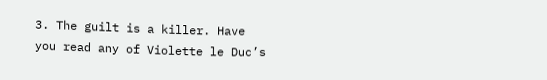3. The guilt is a killer. Have you read any of Violette le Duc’s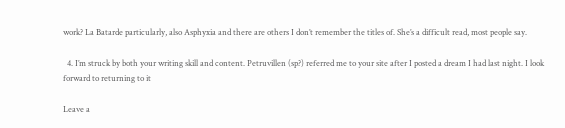work? La Batarde particularly, also Asphyxia and there are others I don’t remember the titles of. She’s a difficult read, most people say.

  4. I’m struck by both your writing skill and content. Petruvillen (sp?) referred me to your site after I posted a dream I had last night. I look forward to returning to it

Leave a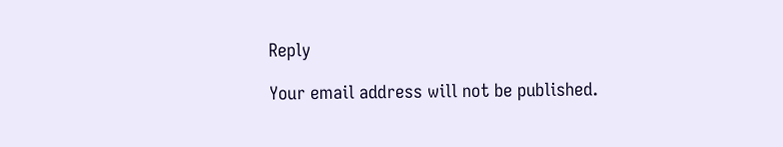Reply

Your email address will not be published.